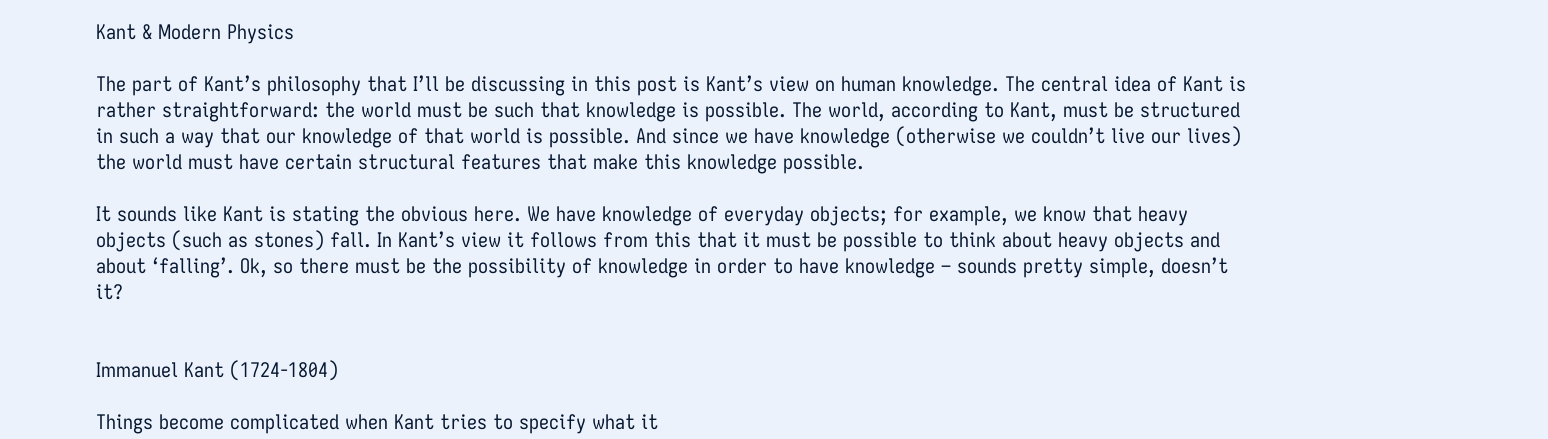Kant & Modern Physics

The part of Kant’s philosophy that I’ll be discussing in this post is Kant’s view on human knowledge. The central idea of Kant is rather straightforward: the world must be such that knowledge is possible. The world, according to Kant, must be structured in such a way that our knowledge of that world is possible. And since we have knowledge (otherwise we couldn’t live our lives) the world must have certain structural features that make this knowledge possible.

It sounds like Kant is stating the obvious here. We have knowledge of everyday objects; for example, we know that heavy objects (such as stones) fall. In Kant’s view it follows from this that it must be possible to think about heavy objects and about ‘falling’. Ok, so there must be the possibility of knowledge in order to have knowledge – sounds pretty simple, doesn’t it?


Immanuel Kant (1724-1804)

Things become complicated when Kant tries to specify what it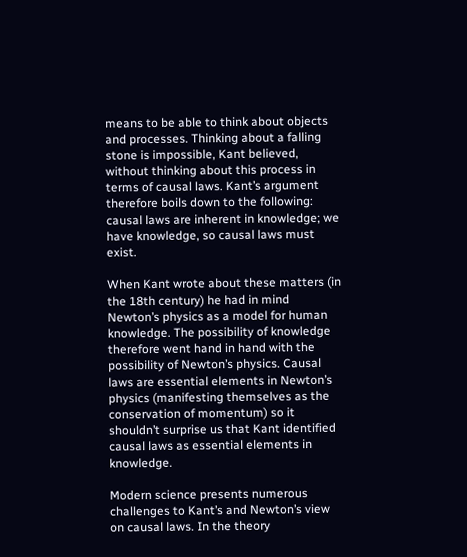means to be able to think about objects and processes. Thinking about a falling stone is impossible, Kant believed, without thinking about this process in terms of causal laws. Kant’s argument therefore boils down to the following: causal laws are inherent in knowledge; we have knowledge, so causal laws must exist.

When Kant wrote about these matters (in the 18th century) he had in mind Newton’s physics as a model for human knowledge. The possibility of knowledge therefore went hand in hand with the possibility of Newton’s physics. Causal laws are essential elements in Newton’s physics (manifesting themselves as the conservation of momentum) so it shouldn’t surprise us that Kant identified causal laws as essential elements in knowledge.

Modern science presents numerous challenges to Kant’s and Newton’s view on causal laws. In the theory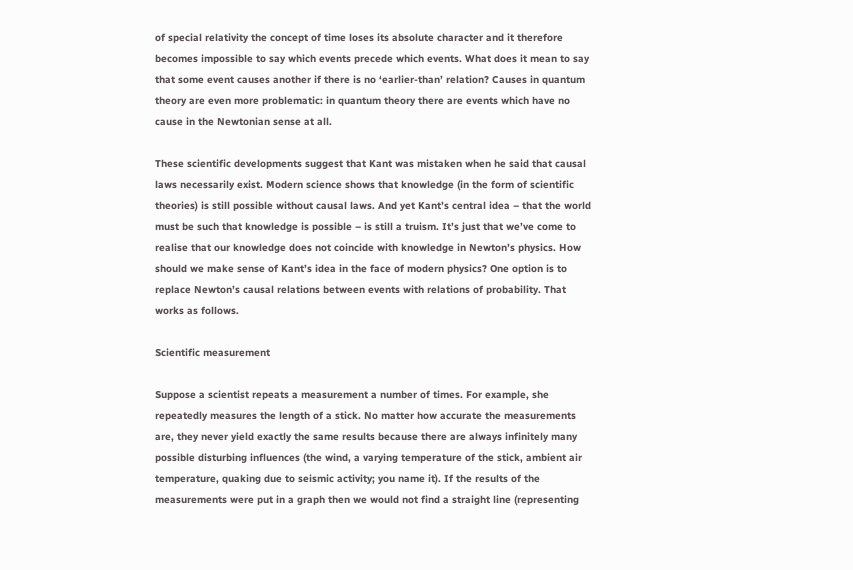of special relativity the concept of time loses its absolute character and it therefore becomes impossible to say which events precede which events. What does it mean to say that some event causes another if there is no ‘earlier-than’ relation? Causes in quantum theory are even more problematic: in quantum theory there are events which have no cause in the Newtonian sense at all.

These scientific developments suggest that Kant was mistaken when he said that causal laws necessarily exist. Modern science shows that knowledge (in the form of scientific theories) is still possible without causal laws. And yet Kant’s central idea – that the world must be such that knowledge is possible – is still a truism. It’s just that we’ve come to realise that our knowledge does not coincide with knowledge in Newton’s physics. How should we make sense of Kant’s idea in the face of modern physics? One option is to replace Newton’s causal relations between events with relations of probability. That works as follows.

Scientific measurement

Suppose a scientist repeats a measurement a number of times. For example, she repeatedly measures the length of a stick. No matter how accurate the measurements are, they never yield exactly the same results because there are always infinitely many possible disturbing influences (the wind, a varying temperature of the stick, ambient air temperature, quaking due to seismic activity; you name it). If the results of the measurements were put in a graph then we would not find a straight line (representing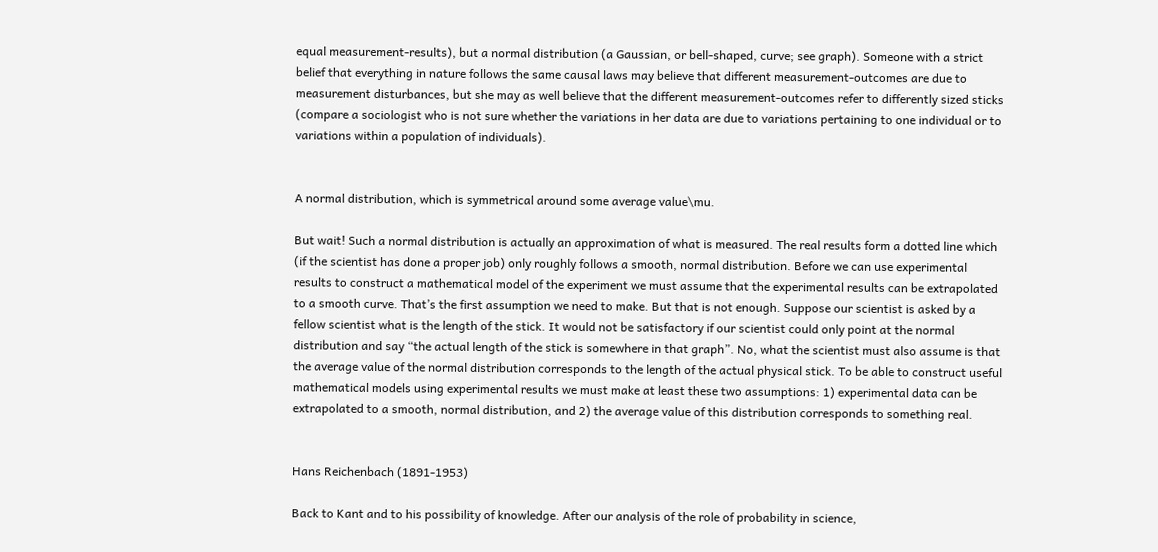equal measurement-results), but a normal distribution (a Gaussian, or bell-shaped, curve; see graph). Someone with a strict belief that everything in nature follows the same causal laws may believe that different measurement-outcomes are due to measurement disturbances, but she may as well believe that the different measurement-outcomes refer to differently sized sticks (compare a sociologist who is not sure whether the variations in her data are due to variations pertaining to one individual or to variations within a population of individuals).


A normal distribution, which is symmetrical around some average value\mu.

But wait! Such a normal distribution is actually an approximation of what is measured. The real results form a dotted line which (if the scientist has done a proper job) only roughly follows a smooth, normal distribution. Before we can use experimental results to construct a mathematical model of the experiment we must assume that the experimental results can be extrapolated to a smooth curve. That’s the first assumption we need to make. But that is not enough. Suppose our scientist is asked by a fellow scientist what is the length of the stick. It would not be satisfactory if our scientist could only point at the normal distribution and say “the actual length of the stick is somewhere in that graph”. No, what the scientist must also assume is that the average value of the normal distribution corresponds to the length of the actual physical stick. To be able to construct useful mathematical models using experimental results we must make at least these two assumptions: 1) experimental data can be extrapolated to a smooth, normal distribution, and 2) the average value of this distribution corresponds to something real.


Hans Reichenbach (1891-1953)

Back to Kant and to his possibility of knowledge. After our analysis of the role of probability in science,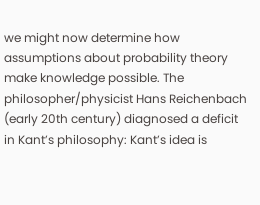we might now determine how assumptions about probability theory make knowledge possible. The philosopher/physicist Hans Reichenbach (early 20th century) diagnosed a deficit in Kant’s philosophy: Kant’s idea is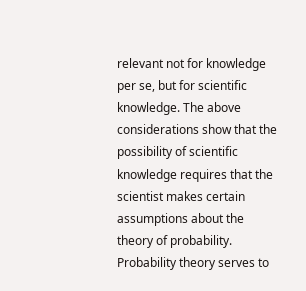relevant not for knowledge per se, but for scientific knowledge. The above considerations show that the possibility of scientific knowledge requires that the scientist makes certain assumptions about the theory of probability. Probability theory serves to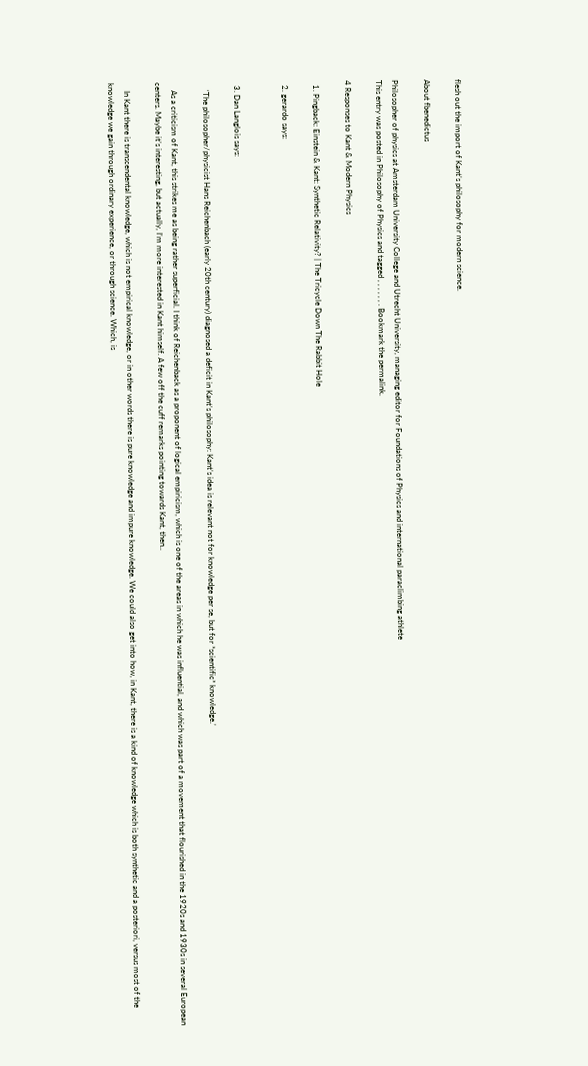flesh out the import of Kant’s philosophy for modern science.

About fbenedictus

Philosopher of physics at Amsterdam University College and Utrecht University, managing editor for Foundations of Physics and international paraclimbing athlete
This entry was posted in Philosophy of Physics and tagged , , , , , , . Bookmark the permalink.

4 Responses to Kant & Modern Physics

  1. Pingback: Einstein & Kant: Synthetic Relativity? | The Tricycle Down The Rabbit Hole

  2. gerardo says:


  3. Dan Langlois says:

    ‘The philosopher/physicist Hans Reichenbach (early 20th century) diagnosed a deficit in Kant’s philosophy: Kant’s idea is relevant not for knowledge per se, but for *scientific* knowledge.’

    As a criticism of Kant, this strikes me as being rather superficial. I think of Reichenback as a proponent of logical empiricism, which is one of the areas in which he was influential, and which was part of a movement that flourished in the 1920s and 1930s in several European centers. Maybe it’s interesting, but actually, I’m more interested in Kant himself. A few off the cuff remarks pointing towards Kant, then..

    In Kant there is transcendental knowledge, which is not empirical knowledge, or in other words there is pure knowledge and impure knowledge. We could also get into how, in Kant, there is a kind of knowledge which is both synthetic and a posteriori, versus most of the knowledge we gain through ordinary experience, or through science. Which, is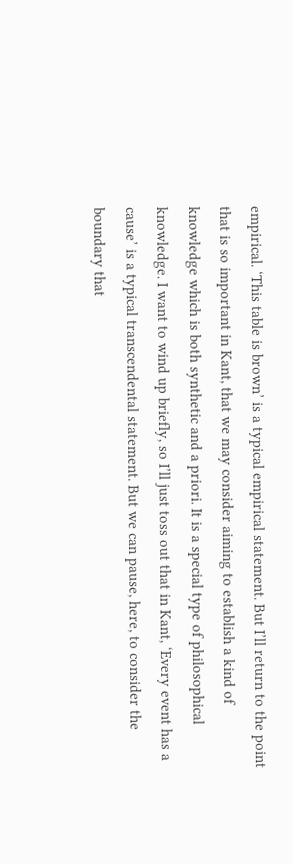empirical. ‘This table is brown’ is a typical empirical statement. But I’ll return to the point that is so important in Kant, that we may consider aiming to establish a kind of knowledge which is both synthetic and a priori. It is a special type of philosophical knowledge. I want to wind up briefly, so I’ll just toss out that in Kant, ‘Every event has a cause’ is a typical transcendental statement. But we can pause, here, to consider the boundary that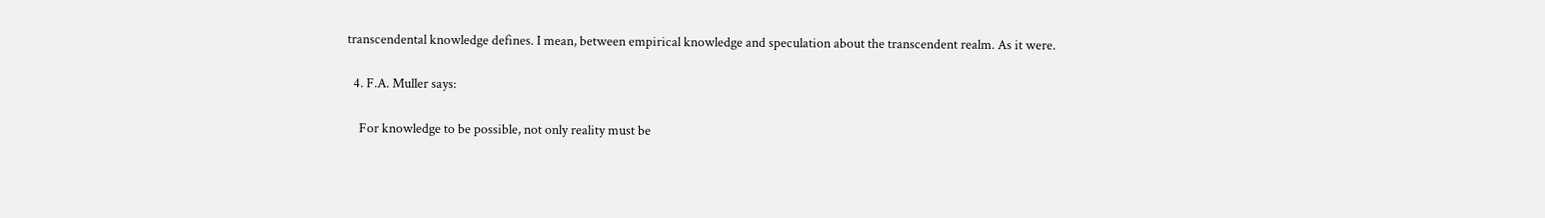transcendental knowledge defines. I mean, between empirical knowledge and speculation about the transcendent realm. As it were.

  4. F.A. Muller says:

    For knowledge to be possible, not only reality must be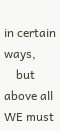in certain ways,
    but above all WE must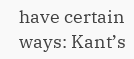have certain ways: Kant’s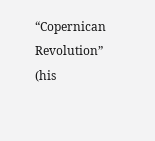“Copernican Revolution” (his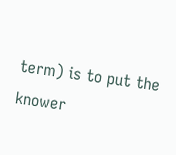term) is to put the knower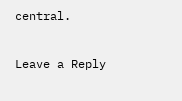central.

Leave a Reply